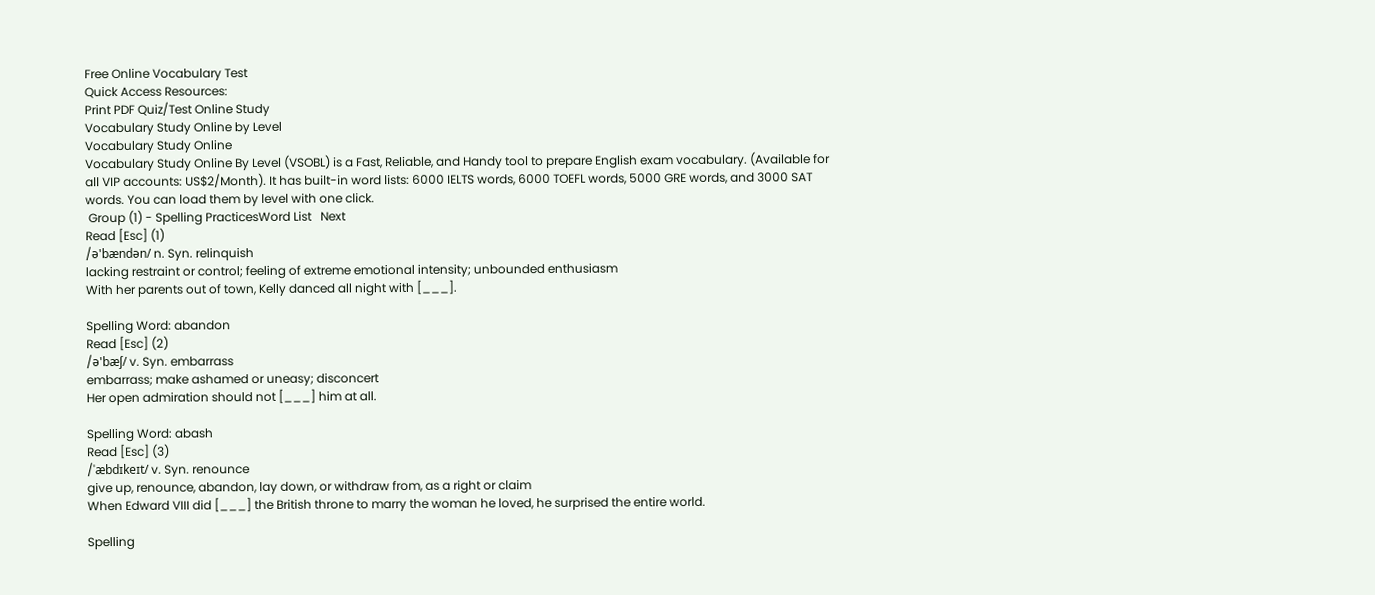Free Online Vocabulary Test
Quick Access Resources:
Print PDF Quiz/Test Online Study
Vocabulary Study Online by Level
Vocabulary Study Online
Vocabulary Study Online By Level (VSOBL) is a Fast, Reliable, and Handy tool to prepare English exam vocabulary. (Available for all VIP accounts: US$2/Month). It has built-in word lists: 6000 IELTS words, 6000 TOEFL words, 5000 GRE words, and 3000 SAT words. You can load them by level with one click.
 Group (1) - Spelling PracticesWord List   Next
Read [Esc] (1)
/ə'bændən/ n. Syn. relinquish
lacking restraint or control; feeling of extreme emotional intensity; unbounded enthusiasm
With her parents out of town, Kelly danced all night with [___].

Spelling Word: abandon
Read [Esc] (2)
/ə'bæʃ/ v. Syn. embarrass
embarrass; make ashamed or uneasy; disconcert
Her open admiration should not [___] him at all.

Spelling Word: abash
Read [Esc] (3)
/'æbdɪkeɪt/ v. Syn. renounce
give up, renounce, abandon, lay down, or withdraw from, as a right or claim
When Edward VIII did [___] the British throne to marry the woman he loved, he surprised the entire world.

Spelling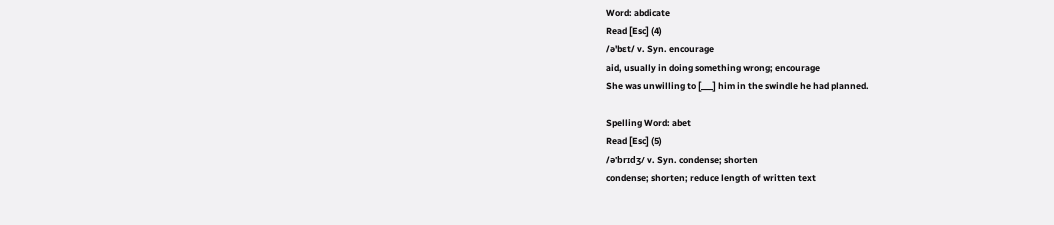Word: abdicate
Read [Esc] (4)
/ə'bɛt/ v. Syn. encourage
aid, usually in doing something wrong; encourage
She was unwilling to [___] him in the swindle he had planned.

Spelling Word: abet
Read [Esc] (5)
/ə'brɪdʒ/ v. Syn. condense; shorten
condense; shorten; reduce length of written text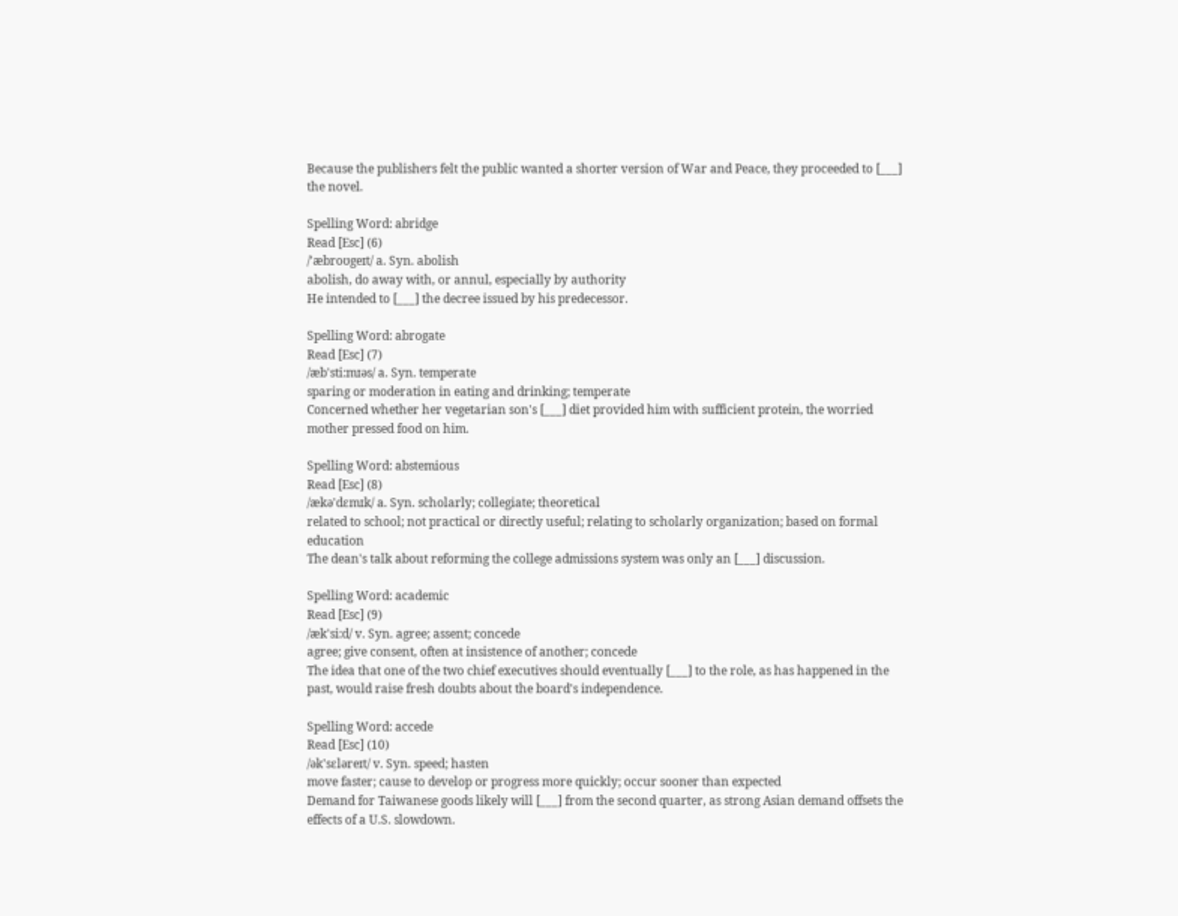Because the publishers felt the public wanted a shorter version of War and Peace, they proceeded to [___] the novel.

Spelling Word: abridge
Read [Esc] (6)
/'æbroʊgeɪt/ a. Syn. abolish
abolish, do away with, or annul, especially by authority
He intended to [___] the decree issued by his predecessor.

Spelling Word: abrogate
Read [Esc] (7)
/æb'sti:mɪəs/ a. Syn. temperate
sparing or moderation in eating and drinking; temperate
Concerned whether her vegetarian son's [___] diet provided him with sufficient protein, the worried mother pressed food on him.

Spelling Word: abstemious
Read [Esc] (8)
/ækə'dɛmɪk/ a. Syn. scholarly; collegiate; theoretical
related to school; not practical or directly useful; relating to scholarly organization; based on formal education
The dean's talk about reforming the college admissions system was only an [___] discussion.

Spelling Word: academic
Read [Esc] (9)
/æk'si:d/ v. Syn. agree; assent; concede
agree; give consent, often at insistence of another; concede
The idea that one of the two chief executives should eventually [___] to the role, as has happened in the past, would raise fresh doubts about the board's independence.

Spelling Word: accede
Read [Esc] (10)
/ək'sɛləreɪt/ v. Syn. speed; hasten
move faster; cause to develop or progress more quickly; occur sooner than expected
Demand for Taiwanese goods likely will [___] from the second quarter, as strong Asian demand offsets the effects of a U.S. slowdown.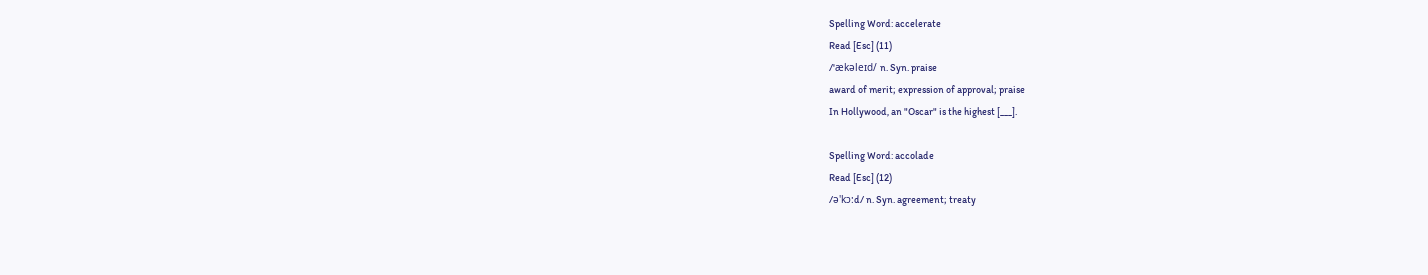Spelling Word: accelerate
Read [Esc] (11)
/'ækəleɪd/ n. Syn. praise
award of merit; expression of approval; praise
In Hollywood, an "Oscar" is the highest [___].

Spelling Word: accolade
Read [Esc] (12)
/ə'kɔ:d/ n. Syn. agreement; treaty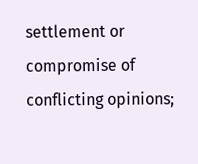settlement or compromise of conflicting opinions;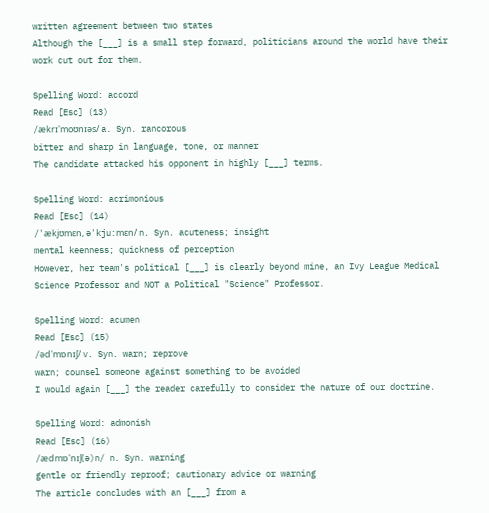written agreement between two states
Although the [___] is a small step forward, politicians around the world have their work cut out for them.

Spelling Word: accord
Read [Esc] (13)
/ækrɪ'moʊnɪəs/ a. Syn. rancorous
bitter and sharp in language, tone, or manner
The candidate attacked his opponent in highly [___] terms.

Spelling Word: acrimonious
Read [Esc] (14)
/'ækjʊmɛn, ə'kju:mɛn/ n. Syn. acuteness; insight
mental keenness; quickness of perception
However, her team's political [___] is clearly beyond mine, an Ivy League Medical Science Professor and NOT a Political "Science" Professor.

Spelling Word: acumen
Read [Esc] (15)
/əd'mɒnɪʃ/ v. Syn. warn; reprove
warn; counsel someone against something to be avoided
I would again [___] the reader carefully to consider the nature of our doctrine.

Spelling Word: admonish
Read [Esc] (16)
/ædmɒ'nɪʃ(ə)n/ n. Syn. warning
gentle or friendly reproof; cautionary advice or warning
The article concludes with an [___] from a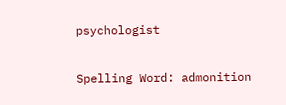psychologist

Spelling Word: admonition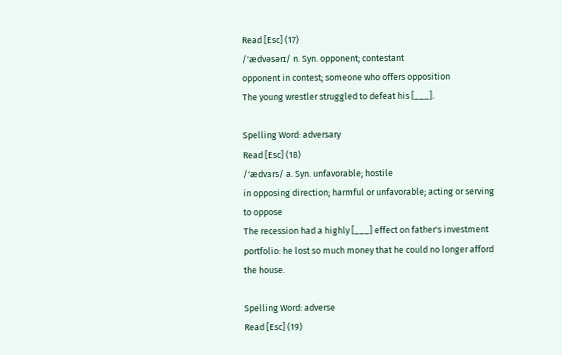Read [Esc] (17)
/'ædvəsərɪ/ n. Syn. opponent; contestant
opponent in contest; someone who offers opposition
The young wrestler struggled to defeat his [___].

Spelling Word: adversary
Read [Esc] (18)
/'ædvɜrs/ a. Syn. unfavorable; hostile
in opposing direction; harmful or unfavorable; acting or serving to oppose
The recession had a highly [___] effect on father's investment portfolio: he lost so much money that he could no longer afford the house.

Spelling Word: adverse
Read [Esc] (19)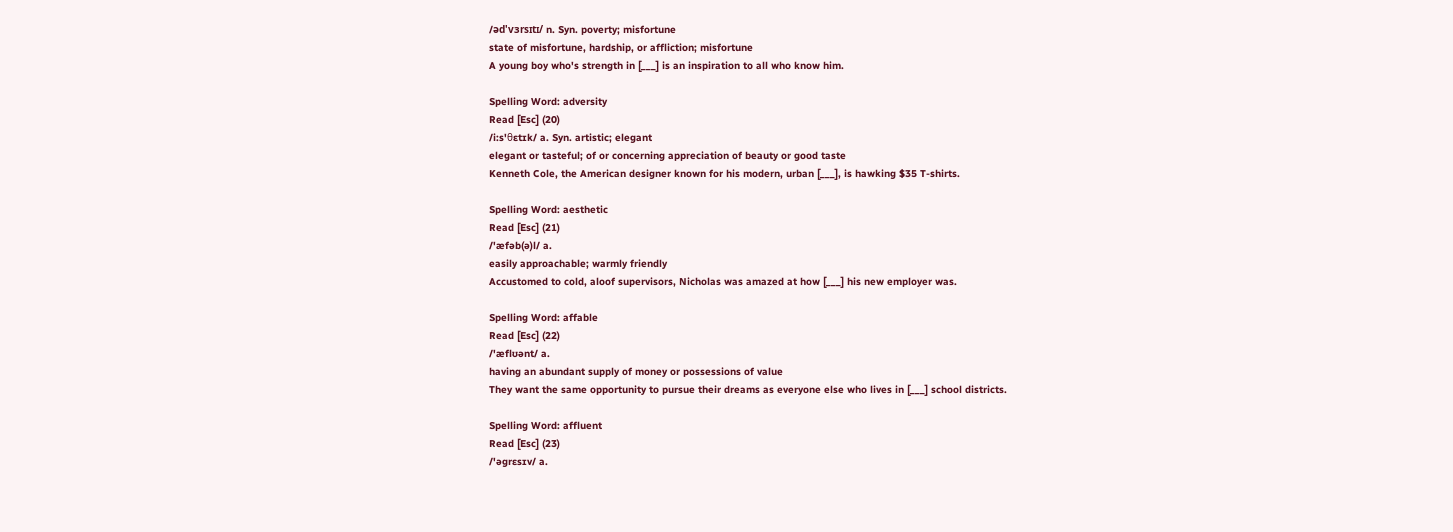/əd'vɜrsɪtɪ/ n. Syn. poverty; misfortune
state of misfortune, hardship, or affliction; misfortune
A young boy who's strength in [___] is an inspiration to all who know him.

Spelling Word: adversity
Read [Esc] (20)
/i:s'θɛtɪk/ a. Syn. artistic; elegant
elegant or tasteful; of or concerning appreciation of beauty or good taste
Kenneth Cole, the American designer known for his modern, urban [___], is hawking $35 T-shirts.

Spelling Word: aesthetic
Read [Esc] (21)
/'æfəb(ə)l/ a.
easily approachable; warmly friendly
Accustomed to cold, aloof supervisors, Nicholas was amazed at how [___] his new employer was.

Spelling Word: affable
Read [Esc] (22)
/'æflʊənt/ a.
having an abundant supply of money or possessions of value
They want the same opportunity to pursue their dreams as everyone else who lives in [___] school districts.

Spelling Word: affluent
Read [Esc] (23)
/'əgrɛsɪv/ a.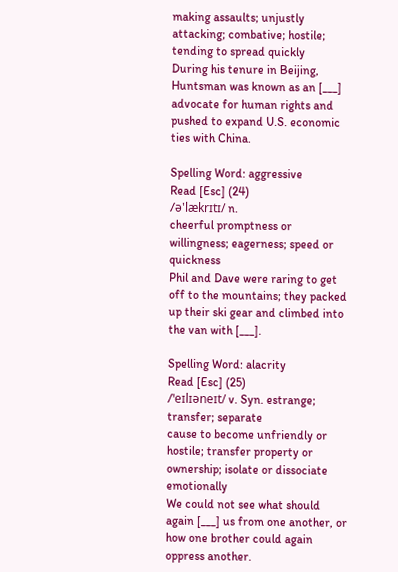making assaults; unjustly attacking; combative; hostile; tending to spread quickly
During his tenure in Beijing, Huntsman was known as an [___] advocate for human rights and pushed to expand U.S. economic ties with China.

Spelling Word: aggressive
Read [Esc] (24)
/ə'lækrɪtɪ/ n.
cheerful promptness or willingness; eagerness; speed or quickness
Phil and Dave were raring to get off to the mountains; they packed up their ski gear and climbed into the van with [___].

Spelling Word: alacrity
Read [Esc] (25)
/'eɪlɪəneɪt/ v. Syn. estrange; transfer; separate
cause to become unfriendly or hostile; transfer property or ownership; isolate or dissociate emotionally
We could not see what should again [___] us from one another, or how one brother could again oppress another.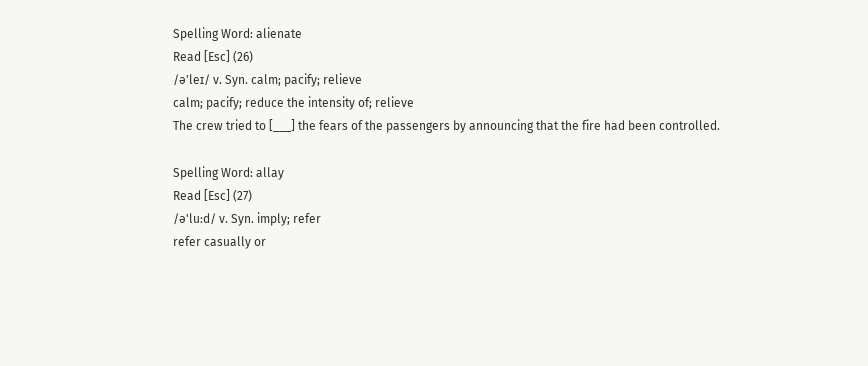Spelling Word: alienate
Read [Esc] (26)
/ə'leɪ/ v. Syn. calm; pacify; relieve
calm; pacify; reduce the intensity of; relieve
The crew tried to [___] the fears of the passengers by announcing that the fire had been controlled.

Spelling Word: allay
Read [Esc] (27)
/ə'lu:d/ v. Syn. imply; refer
refer casually or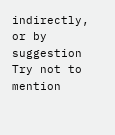indirectly, or by suggestion
Try not to mention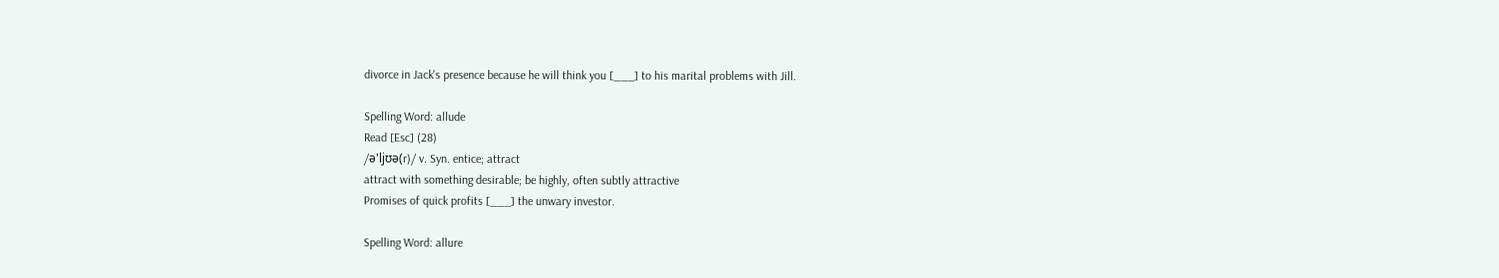divorce in Jack's presence because he will think you [___] to his marital problems with Jill.

Spelling Word: allude
Read [Esc] (28)
/ə'ljʊə(r)/ v. Syn. entice; attract
attract with something desirable; be highly, often subtly attractive
Promises of quick profits [___] the unwary investor.

Spelling Word: allure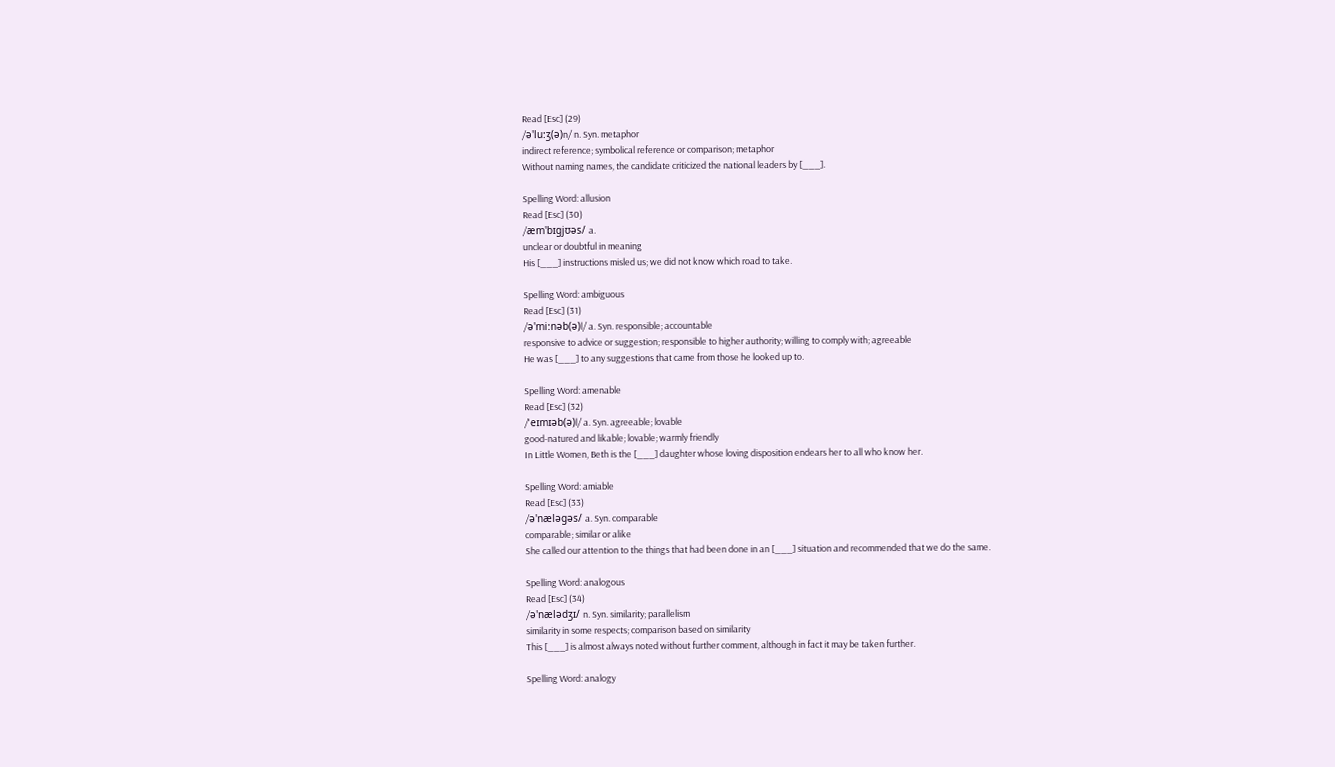Read [Esc] (29)
/ə'lu:ʒ(ə)n/ n. Syn. metaphor
indirect reference; symbolical reference or comparison; metaphor
Without naming names, the candidate criticized the national leaders by [___].

Spelling Word: allusion
Read [Esc] (30)
/æm'bɪgjʊəs/ a.
unclear or doubtful in meaning
His [___] instructions misled us; we did not know which road to take.

Spelling Word: ambiguous
Read [Esc] (31)
/ə'mi:nəb(ə)l/ a. Syn. responsible; accountable
responsive to advice or suggestion; responsible to higher authority; willing to comply with; agreeable
He was [___] to any suggestions that came from those he looked up to.

Spelling Word: amenable
Read [Esc] (32)
/'eɪmɪəb(ə)l/ a. Syn. agreeable; lovable
good-natured and likable; lovable; warmly friendly
In Little Women, Beth is the [___] daughter whose loving disposition endears her to all who know her.

Spelling Word: amiable
Read [Esc] (33)
/ə'næləgəs/ a. Syn. comparable
comparable; similar or alike
She called our attention to the things that had been done in an [___] situation and recommended that we do the same.

Spelling Word: analogous
Read [Esc] (34)
/ə'nælədʒɪ/ n. Syn. similarity; parallelism
similarity in some respects; comparison based on similarity
This [___] is almost always noted without further comment, although in fact it may be taken further.

Spelling Word: analogy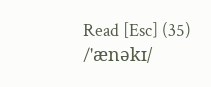Read [Esc] (35)
/'ænəkɪ/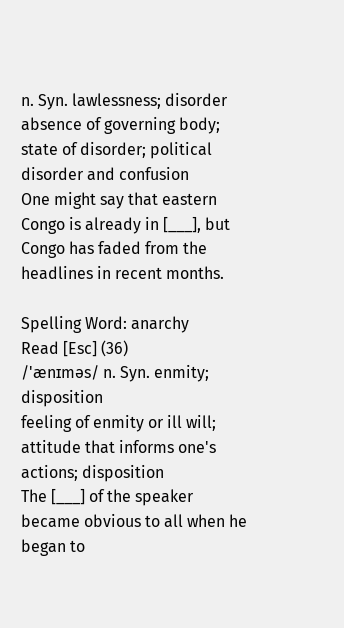n. Syn. lawlessness; disorder
absence of governing body; state of disorder; political disorder and confusion
One might say that eastern Congo is already in [___], but Congo has faded from the headlines in recent months.

Spelling Word: anarchy
Read [Esc] (36)
/'ænɪməs/ n. Syn. enmity; disposition
feeling of enmity or ill will; attitude that informs one's actions; disposition
The [___] of the speaker became obvious to all when he began to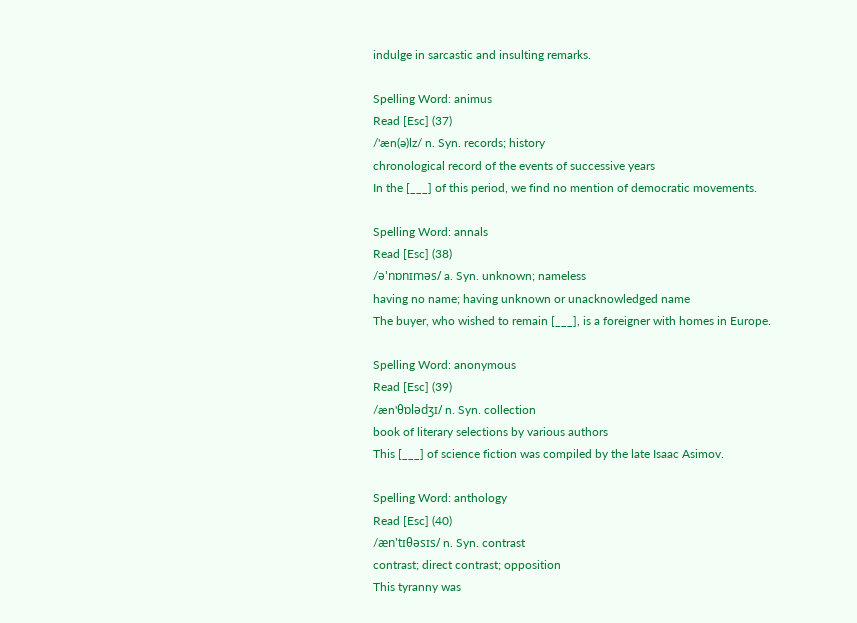indulge in sarcastic and insulting remarks.

Spelling Word: animus
Read [Esc] (37)
/'æn(ə)lz/ n. Syn. records; history
chronological record of the events of successive years
In the [___] of this period, we find no mention of democratic movements.

Spelling Word: annals
Read [Esc] (38)
/ə'nɒnɪməs/ a. Syn. unknown; nameless
having no name; having unknown or unacknowledged name
The buyer, who wished to remain [___], is a foreigner with homes in Europe.

Spelling Word: anonymous
Read [Esc] (39)
/æn'θɒlədʒɪ/ n. Syn. collection
book of literary selections by various authors
This [___] of science fiction was compiled by the late Isaac Asimov.

Spelling Word: anthology
Read [Esc] (40)
/æn'tɪθəsɪs/ n. Syn. contrast
contrast; direct contrast; opposition
This tyranny was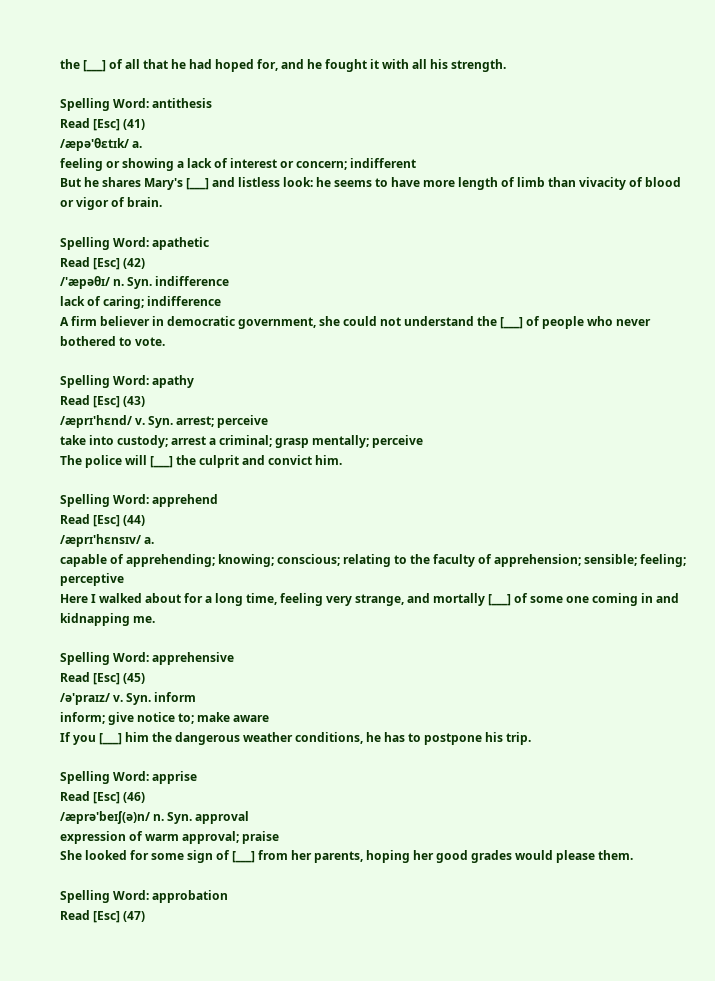the [___] of all that he had hoped for, and he fought it with all his strength.

Spelling Word: antithesis
Read [Esc] (41)
/æpə'θɛtɪk/ a.
feeling or showing a lack of interest or concern; indifferent
But he shares Mary's [___] and listless look: he seems to have more length of limb than vivacity of blood or vigor of brain.

Spelling Word: apathetic
Read [Esc] (42)
/'æpəθɪ/ n. Syn. indifference
lack of caring; indifference
A firm believer in democratic government, she could not understand the [___] of people who never bothered to vote.

Spelling Word: apathy
Read [Esc] (43)
/æprɪ'hɛnd/ v. Syn. arrest; perceive
take into custody; arrest a criminal; grasp mentally; perceive
The police will [___] the culprit and convict him.

Spelling Word: apprehend
Read [Esc] (44)
/æprɪ'hɛnsɪv/ a.
capable of apprehending; knowing; conscious; relating to the faculty of apprehension; sensible; feeling; perceptive
Here I walked about for a long time, feeling very strange, and mortally [___] of some one coming in and kidnapping me.

Spelling Word: apprehensive
Read [Esc] (45)
/ə'praɪz/ v. Syn. inform
inform; give notice to; make aware
If you [___] him the dangerous weather conditions, he has to postpone his trip.

Spelling Word: apprise
Read [Esc] (46)
/æprə'beɪʃ(ə)n/ n. Syn. approval
expression of warm approval; praise
She looked for some sign of [___] from her parents, hoping her good grades would please them.

Spelling Word: approbation
Read [Esc] (47)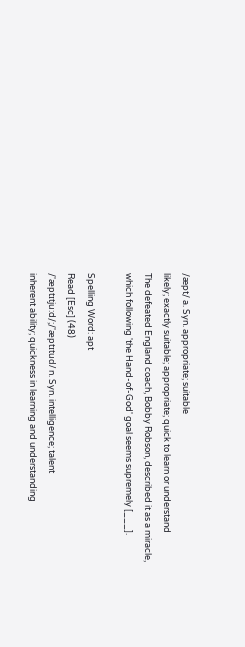/æpt/ a. Syn. appropriate; suitable
likely; exactly suitable; appropriate; quick to learn or understand
The defeated England coach, Bobby Robson, described it as a miracle, which following 'the Hand-of-God' goal seems supremely [___].

Spelling Word: apt
Read [Esc] (48)
/'æptɪtju:d/;/'æptɪtud/ n. Syn. intelligence; talent
inherent ability; quickness in learning and understanding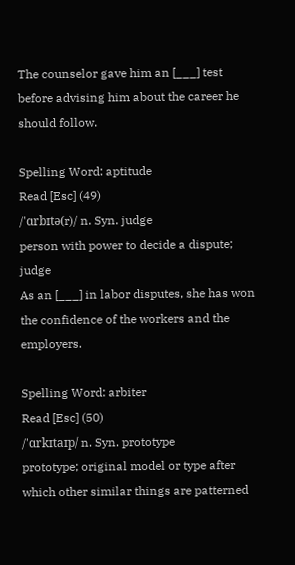The counselor gave him an [___] test before advising him about the career he should follow.

Spelling Word: aptitude
Read [Esc] (49)
/'ɑrbɪtə(r)/ n. Syn. judge
person with power to decide a dispute; judge
As an [___] in labor disputes, she has won the confidence of the workers and the employers.

Spelling Word: arbiter
Read [Esc] (50)
/'ɑrkɪtaɪp/ n. Syn. prototype
prototype; original model or type after which other similar things are patterned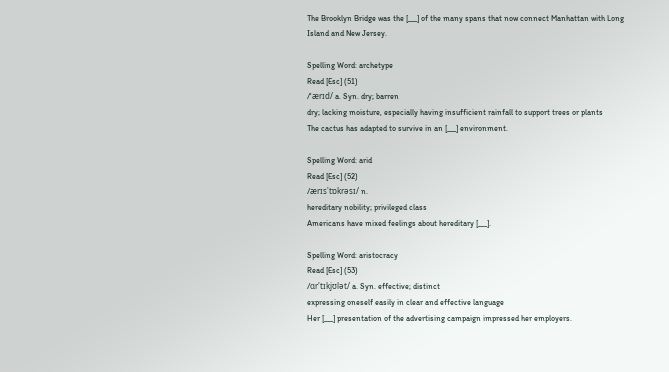The Brooklyn Bridge was the [___] of the many spans that now connect Manhattan with Long Island and New Jersey.

Spelling Word: archetype
Read [Esc] (51)
/'ærɪd/ a. Syn. dry; barren
dry; lacking moisture, especially having insufficient rainfall to support trees or plants
The cactus has adapted to survive in an [___] environment.

Spelling Word: arid
Read [Esc] (52)
/ærɪs'tɒkrəsɪ/ n.
hereditary nobility; privileged class
Americans have mixed feelings about hereditary [___].

Spelling Word: aristocracy
Read [Esc] (53)
/ɑr'tɪkjʊlət/ a. Syn. effective; distinct
expressing oneself easily in clear and effective language
Her [___] presentation of the advertising campaign impressed her employers.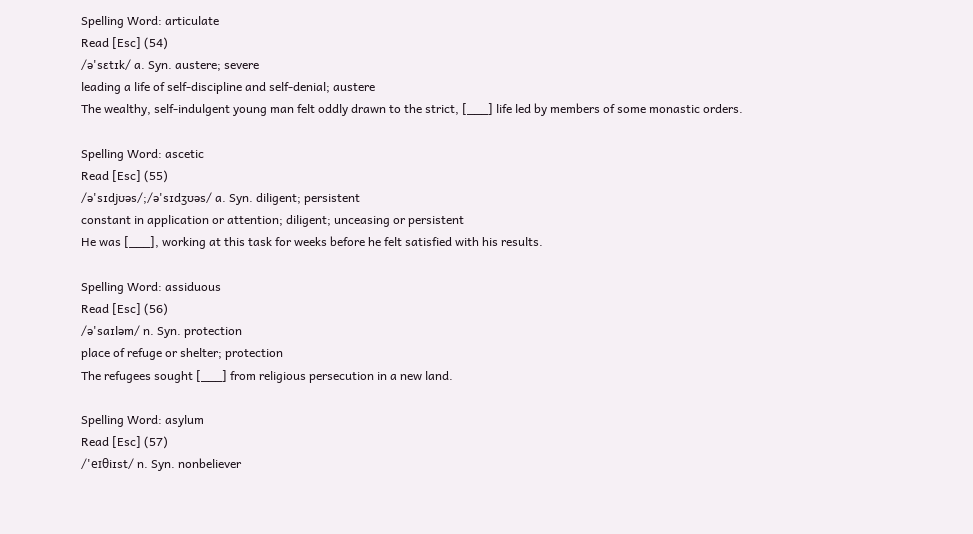Spelling Word: articulate
Read [Esc] (54)
/ə'sɛtɪk/ a. Syn. austere; severe
leading a life of self-discipline and self-denial; austere
The wealthy, self-indulgent young man felt oddly drawn to the strict, [___] life led by members of some monastic orders.

Spelling Word: ascetic
Read [Esc] (55)
/ə'sɪdjʊəs/;/ə'sɪdʒʊəs/ a. Syn. diligent; persistent
constant in application or attention; diligent; unceasing or persistent
He was [___], working at this task for weeks before he felt satisfied with his results.

Spelling Word: assiduous
Read [Esc] (56)
/ə'saɪləm/ n. Syn. protection
place of refuge or shelter; protection
The refugees sought [___] from religious persecution in a new land.

Spelling Word: asylum
Read [Esc] (57)
/'eɪθiɪst/ n. Syn. nonbeliever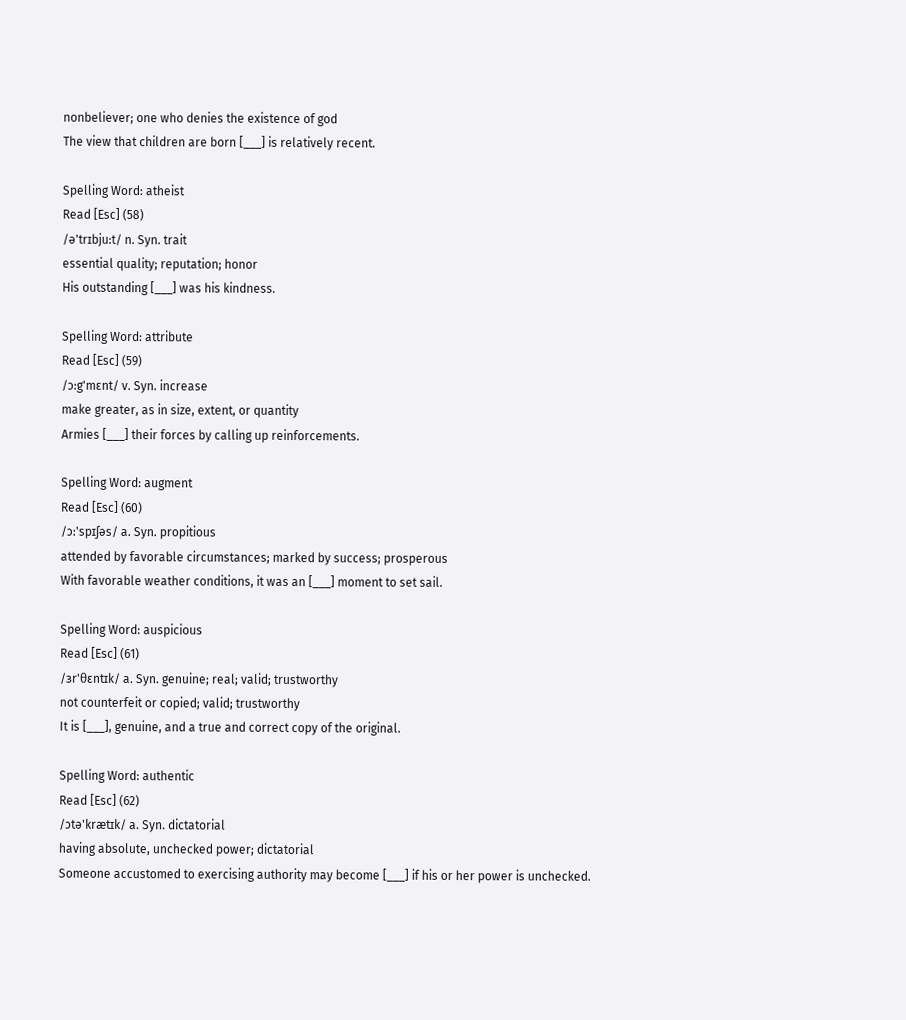nonbeliever; one who denies the existence of god
The view that children are born [___] is relatively recent.

Spelling Word: atheist
Read [Esc] (58)
/ə'trɪbju:t/ n. Syn. trait
essential quality; reputation; honor
His outstanding [___] was his kindness.

Spelling Word: attribute
Read [Esc] (59)
/ɔ:g'mɛnt/ v. Syn. increase
make greater, as in size, extent, or quantity
Armies [___] their forces by calling up reinforcements.

Spelling Word: augment
Read [Esc] (60)
/ɔ:'spɪʃəs/ a. Syn. propitious
attended by favorable circumstances; marked by success; prosperous
With favorable weather conditions, it was an [___] moment to set sail.

Spelling Word: auspicious
Read [Esc] (61)
/ɜr'θɛntɪk/ a. Syn. genuine; real; valid; trustworthy
not counterfeit or copied; valid; trustworthy
It is [___], genuine, and a true and correct copy of the original.

Spelling Word: authentic
Read [Esc] (62)
/ɔtə'krætɪk/ a. Syn. dictatorial
having absolute, unchecked power; dictatorial
Someone accustomed to exercising authority may become [___] if his or her power is unchecked.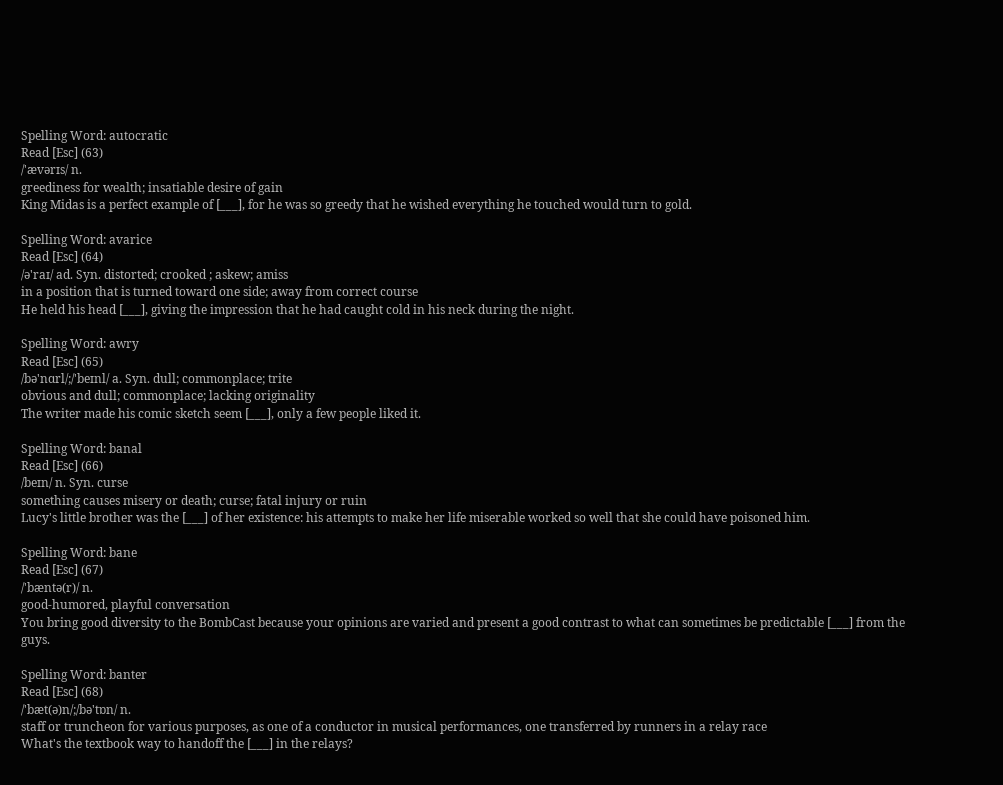Spelling Word: autocratic
Read [Esc] (63)
/'ævərɪs/ n.
greediness for wealth; insatiable desire of gain
King Midas is a perfect example of [___], for he was so greedy that he wished everything he touched would turn to gold.

Spelling Word: avarice
Read [Esc] (64)
/ə'raɪ/ ad. Syn. distorted; crooked ; askew; amiss
in a position that is turned toward one side; away from correct course
He held his head [___], giving the impression that he had caught cold in his neck during the night.

Spelling Word: awry
Read [Esc] (65)
/bə'nɑrl/;/'beɪnl/ a. Syn. dull; commonplace; trite
obvious and dull; commonplace; lacking originality
The writer made his comic sketch seem [___], only a few people liked it.

Spelling Word: banal
Read [Esc] (66)
/beɪn/ n. Syn. curse
something causes misery or death; curse; fatal injury or ruin
Lucy's little brother was the [___] of her existence: his attempts to make her life miserable worked so well that she could have poisoned him.

Spelling Word: bane
Read [Esc] (67)
/'bæntə(r)/ n.
good-humored, playful conversation
You bring good diversity to the BombCast because your opinions are varied and present a good contrast to what can sometimes be predictable [___] from the guys.

Spelling Word: banter
Read [Esc] (68)
/'bæt(ə)n/;/bə'tɒn/ n.
staff or truncheon for various purposes, as one of a conductor in musical performances, one transferred by runners in a relay race
What's the textbook way to handoff the [___] in the relays?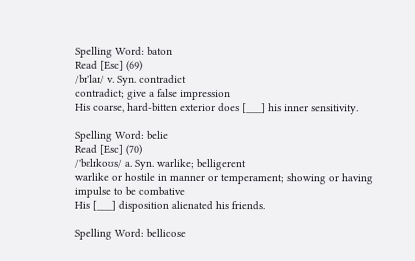Spelling Word: baton
Read [Esc] (69)
/bɪ'laɪ/ v. Syn. contradict
contradict; give a false impression
His coarse, hard-bitten exterior does [___] his inner sensitivity.

Spelling Word: belie
Read [Esc] (70)
/'bɛlɪkoʊs/ a. Syn. warlike; belligerent
warlike or hostile in manner or temperament; showing or having impulse to be combative
His [___] disposition alienated his friends.

Spelling Word: bellicose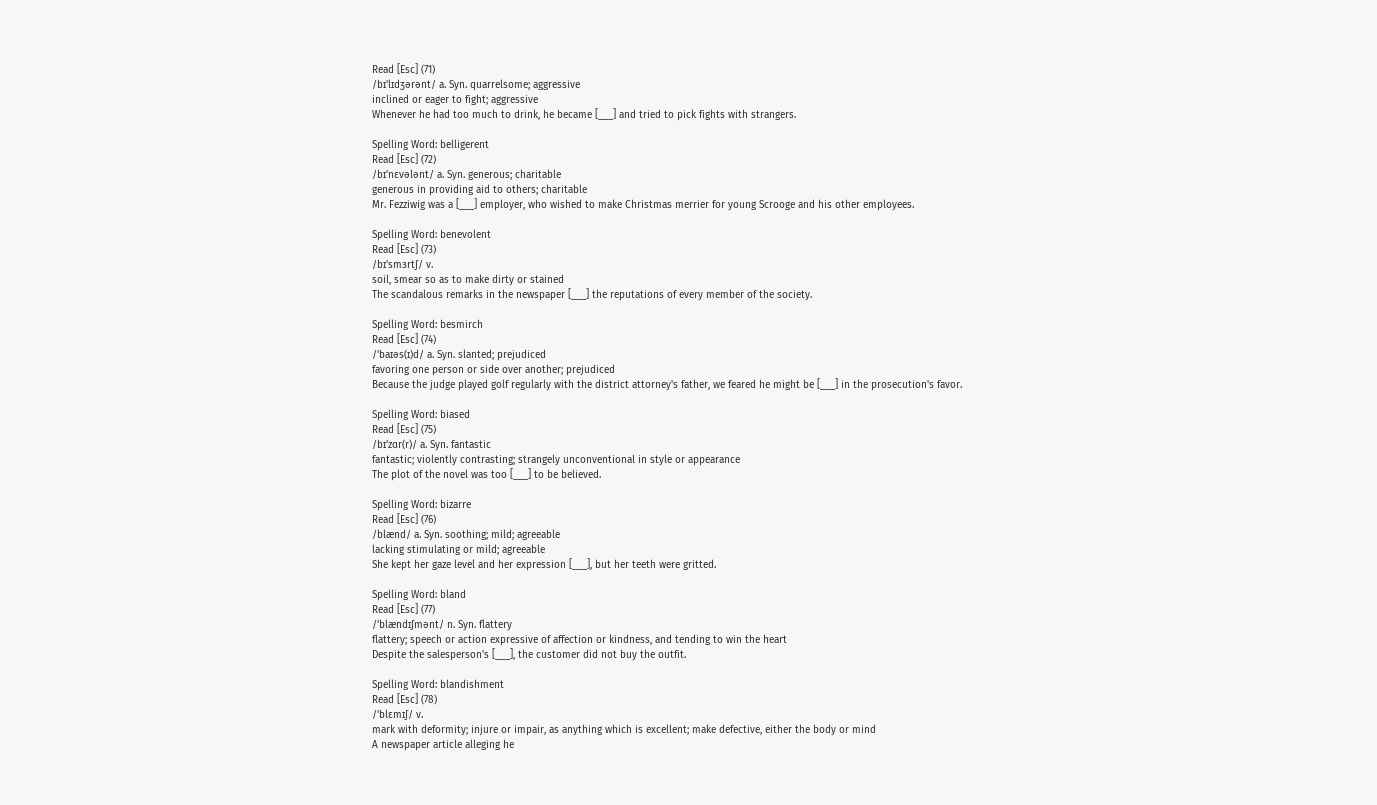Read [Esc] (71)
/bɪ'lɪdʒərənt/ a. Syn. quarrelsome; aggressive
inclined or eager to fight; aggressive
Whenever he had too much to drink, he became [___] and tried to pick fights with strangers.

Spelling Word: belligerent
Read [Esc] (72)
/bɪ'nɛvələnt/ a. Syn. generous; charitable
generous in providing aid to others; charitable
Mr. Fezziwig was a [___] employer, who wished to make Christmas merrier for young Scrooge and his other employees.

Spelling Word: benevolent
Read [Esc] (73)
/bɪ'smɜrtʃ/ v.
soil, smear so as to make dirty or stained
The scandalous remarks in the newspaper [___] the reputations of every member of the society.

Spelling Word: besmirch
Read [Esc] (74)
/'baɪəs(ɪ)d/ a. Syn. slanted; prejudiced
favoring one person or side over another; prejudiced
Because the judge played golf regularly with the district attorney's father, we feared he might be [___] in the prosecution's favor.

Spelling Word: biased
Read [Esc] (75)
/bɪ'zɑr(r)/ a. Syn. fantastic
fantastic; violently contrasting; strangely unconventional in style or appearance
The plot of the novel was too [___] to be believed.

Spelling Word: bizarre
Read [Esc] (76)
/blænd/ a. Syn. soothing; mild; agreeable
lacking stimulating or mild; agreeable
She kept her gaze level and her expression [___], but her teeth were gritted.

Spelling Word: bland
Read [Esc] (77)
/'blændɪʃmənt/ n. Syn. flattery
flattery; speech or action expressive of affection or kindness, and tending to win the heart
Despite the salesperson's [___], the customer did not buy the outfit.

Spelling Word: blandishment
Read [Esc] (78)
/'blɛmɪʃ/ v.
mark with deformity; injure or impair, as anything which is excellent; make defective, either the body or mind
A newspaper article alleging he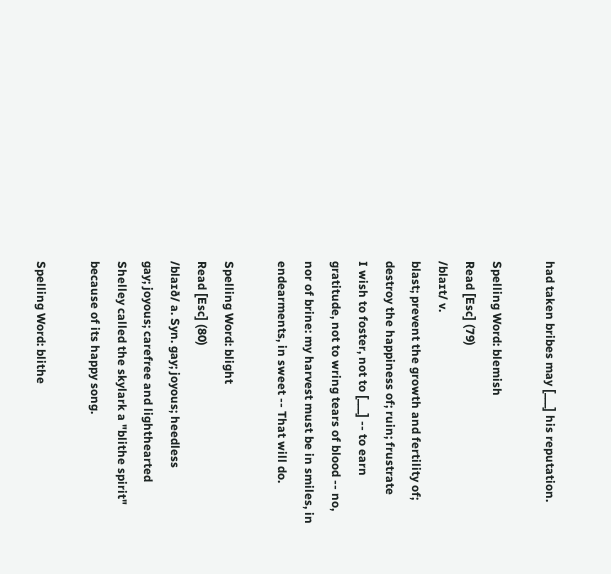had taken bribes may [___] his reputation.

Spelling Word: blemish
Read [Esc] (79)
/blaɪt/ v.
blast; prevent the growth and fertility of; destroy the happiness of; ruin; frustrate
I wish to foster, not to [___] -- to earn gratitude, not to wring tears of blood -- no, nor of brine: my harvest must be in smiles, in endearments, in sweet -- That will do.

Spelling Word: blight
Read [Esc] (80)
/blaɪð/ a. Syn. gay; joyous; heedless
gay; joyous; carefree and lighthearted
Shelley called the skylark a "blithe spirit" because of its happy song.

Spelling Word: blithe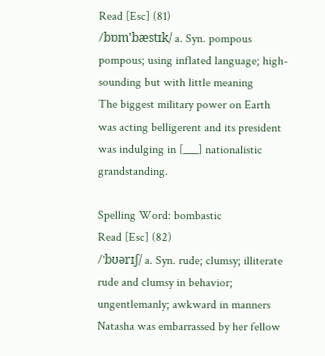Read [Esc] (81)
/bɒm'bæstɪk/ a. Syn. pompous
pompous; using inflated language; high-sounding but with little meaning
The biggest military power on Earth was acting belligerent and its president was indulging in [___] nationalistic grandstanding.

Spelling Word: bombastic
Read [Esc] (82)
/'bʊərɪʃ/ a. Syn. rude; clumsy; illiterate
rude and clumsy in behavior; ungentlemanly; awkward in manners
Natasha was embarrassed by her fellow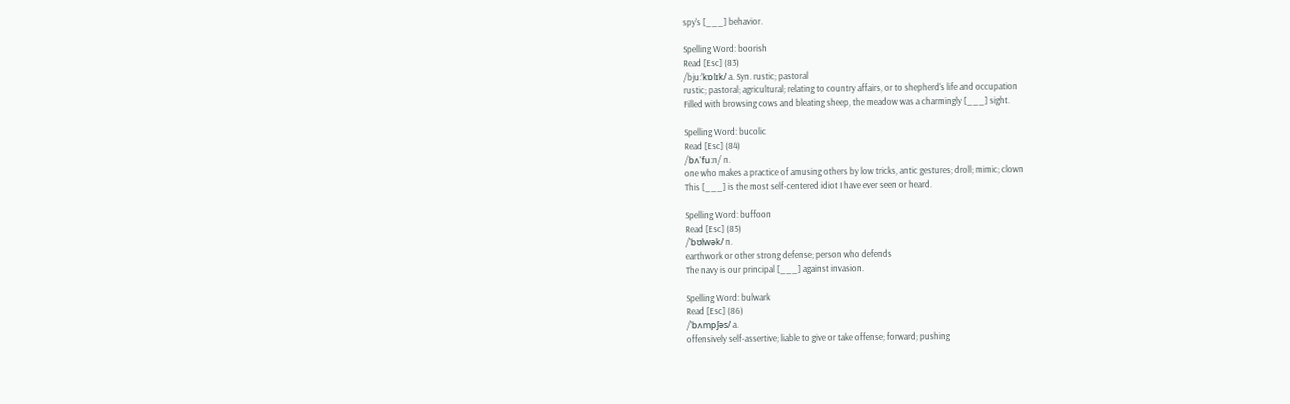spy's [___] behavior.

Spelling Word: boorish
Read [Esc] (83)
/bju:'kɒlɪk/ a. Syn. rustic; pastoral
rustic; pastoral; agricultural; relating to country affairs, or to shepherd's life and occupation
Filled with browsing cows and bleating sheep, the meadow was a charmingly [___] sight.

Spelling Word: bucolic
Read [Esc] (84)
/bʌ'fu:n/ n.
one who makes a practice of amusing others by low tricks, antic gestures; droll; mimic; clown
This [___] is the most self-centered idiot I have ever seen or heard.

Spelling Word: buffoon
Read [Esc] (85)
/'bʊlwək/ n.
earthwork or other strong defense; person who defends
The navy is our principal [___] against invasion.

Spelling Word: bulwark
Read [Esc] (86)
/'bʌmpʃəs/ a.
offensively self-assertive; liable to give or take offense; forward; pushing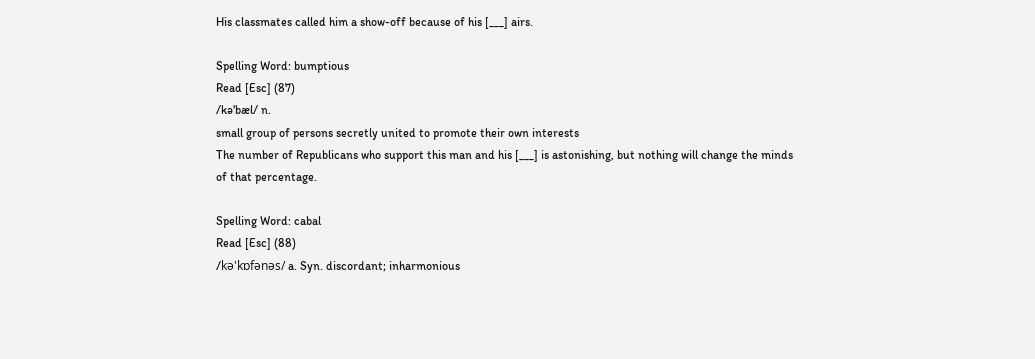His classmates called him a show-off because of his [___] airs.

Spelling Word: bumptious
Read [Esc] (87)
/kə'bæl/ n.
small group of persons secretly united to promote their own interests
The number of Republicans who support this man and his [___] is astonishing, but nothing will change the minds of that percentage.

Spelling Word: cabal
Read [Esc] (88)
/kə'kɒfənəs/ a. Syn. discordant; inharmonious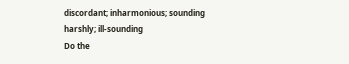discordant; inharmonious; sounding harshly; ill-sounding
Do the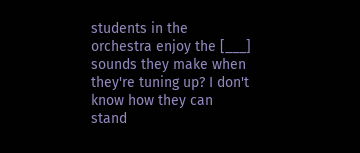students in the orchestra enjoy the [___] sounds they make when they're tuning up? I don't know how they can stand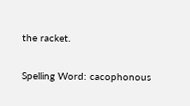the racket.

Spelling Word: cacophonous